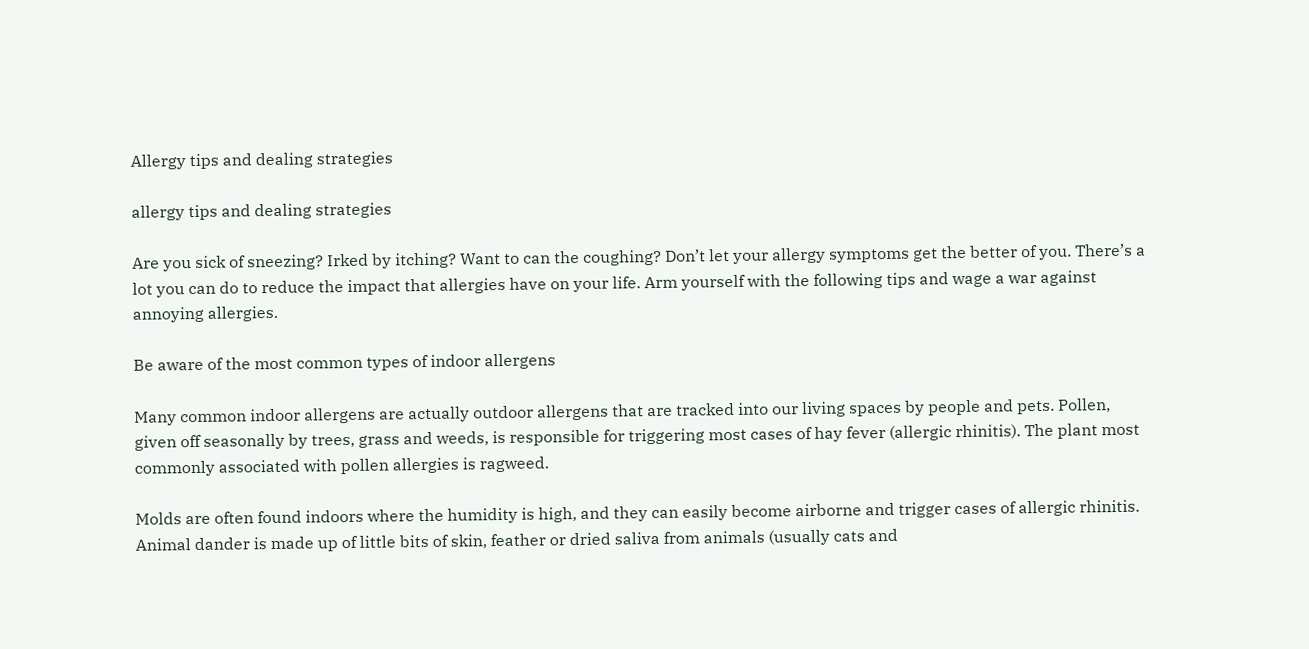Allergy tips and dealing strategies

allergy tips and dealing strategies

Are you sick of sneezing? Irked by itching? Want to can the coughing? Don’t let your allergy symptoms get the better of you. There’s a lot you can do to reduce the impact that allergies have on your life. Arm yourself with the following tips and wage a war against annoying allergies.

Be aware of the most common types of indoor allergens

Many common indoor allergens are actually outdoor allergens that are tracked into our living spaces by people and pets. Pollen, given off seasonally by trees, grass and weeds, is responsible for triggering most cases of hay fever (allergic rhinitis). The plant most commonly associated with pollen allergies is ragweed.

Molds are often found indoors where the humidity is high, and they can easily become airborne and trigger cases of allergic rhinitis. Animal dander is made up of little bits of skin, feather or dried saliva from animals (usually cats and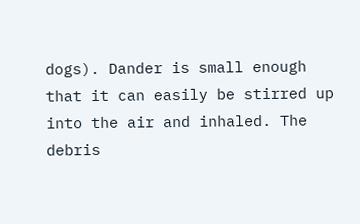dogs). Dander is small enough that it can easily be stirred up into the air and inhaled. The debris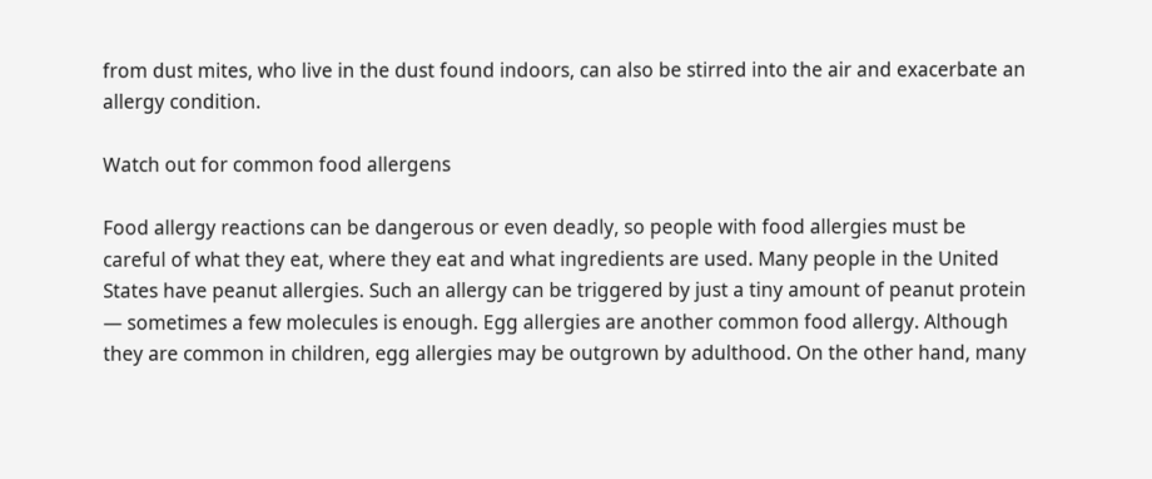from dust mites, who live in the dust found indoors, can also be stirred into the air and exacerbate an allergy condition.

Watch out for common food allergens

Food allergy reactions can be dangerous or even deadly, so people with food allergies must be careful of what they eat, where they eat and what ingredients are used. Many people in the United States have peanut allergies. Such an allergy can be triggered by just a tiny amount of peanut protein — sometimes a few molecules is enough. Egg allergies are another common food allergy. Although they are common in children, egg allergies may be outgrown by adulthood. On the other hand, many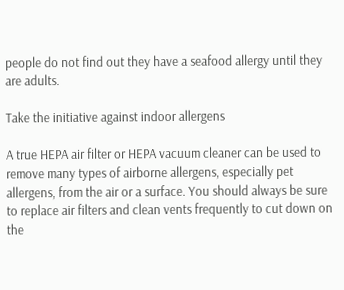people do not find out they have a seafood allergy until they are adults.

Take the initiative against indoor allergens

A true HEPA air filter or HEPA vacuum cleaner can be used to remove many types of airborne allergens, especially pet allergens, from the air or a surface. You should always be sure to replace air filters and clean vents frequently to cut down on the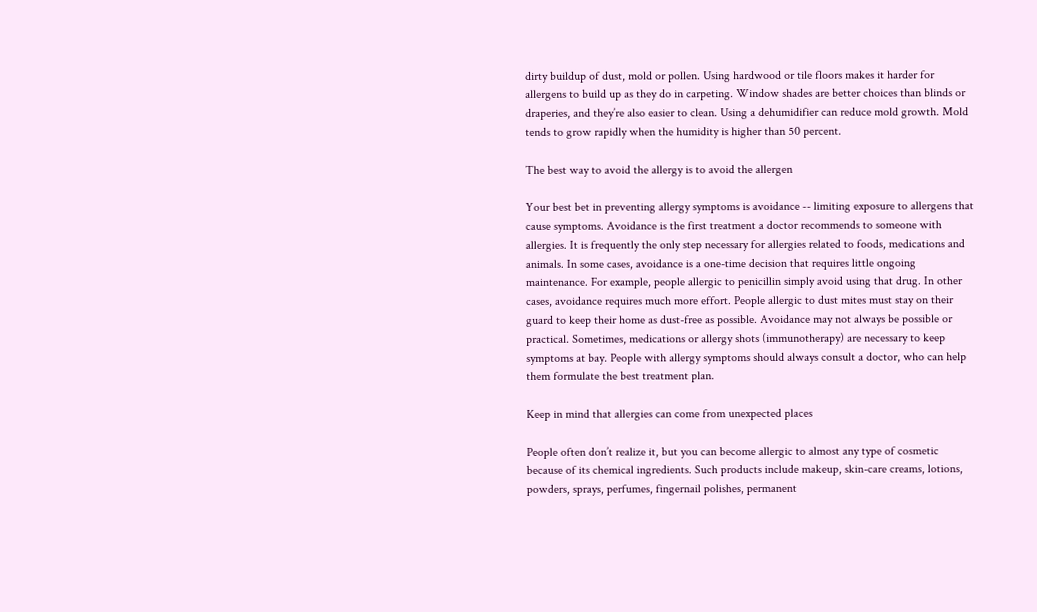dirty buildup of dust, mold or pollen. Using hardwood or tile floors makes it harder for allergens to build up as they do in carpeting. Window shades are better choices than blinds or draperies, and they’re also easier to clean. Using a dehumidifier can reduce mold growth. Mold tends to grow rapidly when the humidity is higher than 50 percent.

The best way to avoid the allergy is to avoid the allergen

Your best bet in preventing allergy symptoms is avoidance ‑- limiting exposure to allergens that cause symptoms. Avoidance is the first treatment a doctor recommends to someone with allergies. It is frequently the only step necessary for allergies related to foods, medications and animals. In some cases, avoidance is a one-time decision that requires little ongoing maintenance. For example, people allergic to penicillin simply avoid using that drug. In other cases, avoidance requires much more effort. People allergic to dust mites must stay on their guard to keep their home as dust-free as possible. Avoidance may not always be possible or practical. Sometimes, medications or allergy shots (immunotherapy) are necessary to keep symptoms at bay. People with allergy symptoms should always consult a doctor, who can help them formulate the best treatment plan.

Keep in mind that allergies can come from unexpected places

People often don’t realize it, but you can become allergic to almost any type of cosmetic because of its chemical ingredients. Such products include makeup, skin-care creams, lotions, powders, sprays, perfumes, fingernail polishes, permanent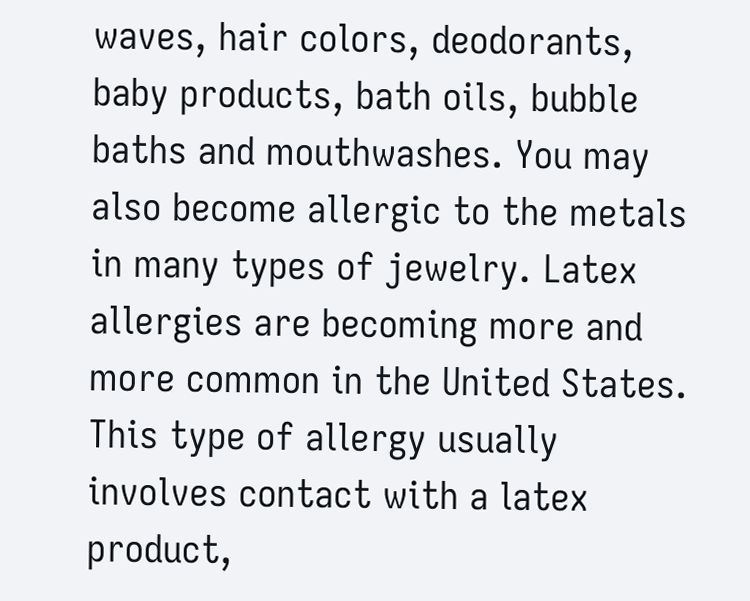waves, hair colors, deodorants, baby products, bath oils, bubble baths and mouthwashes. You may also become allergic to the metals in many types of jewelry. Latex allergies are becoming more and more common in the United States. This type of allergy usually involves contact with a latex product,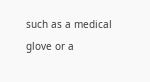such as a medical glove or a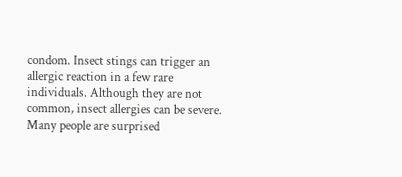condom. Insect stings can trigger an allergic reaction in a few rare individuals. Although they are not common, insect allergies can be severe. Many people are surprised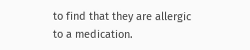to find that they are allergic to a medication.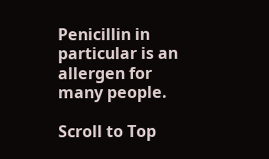Penicillin in particular is an allergen for many people.

Scroll to Top